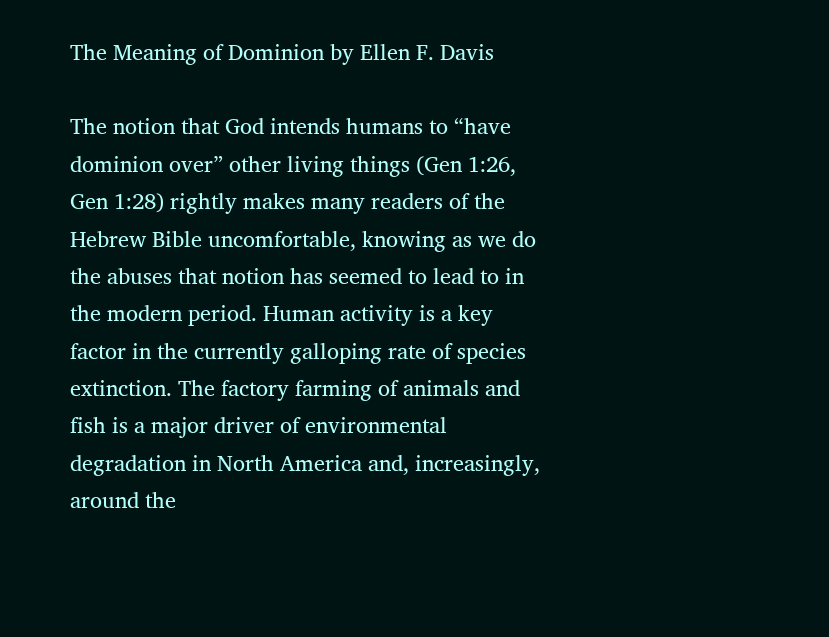The Meaning of Dominion by Ellen F. Davis

The notion that God intends humans to “have dominion over” other living things (Gen 1:26, Gen 1:28) rightly makes many readers of the Hebrew Bible uncomfortable, knowing as we do the abuses that notion has seemed to lead to in the modern period. Human activity is a key factor in the currently galloping rate of species extinction. The factory farming of animals and fish is a major driver of environmental degradation in North America and, increasingly, around the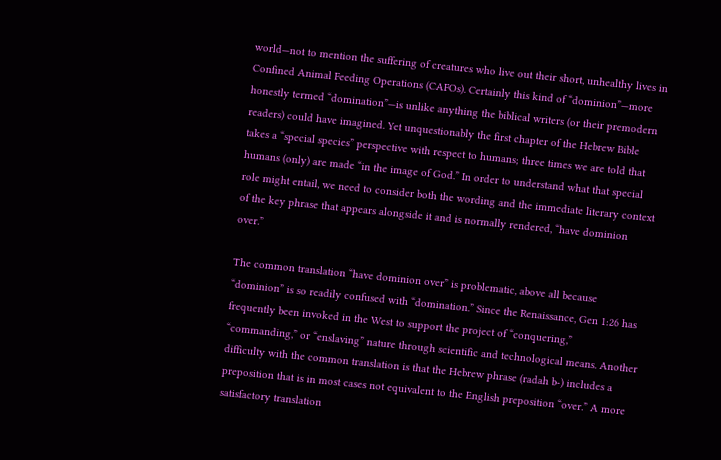world—not to mention the suffering of creatures who live out their short, unhealthy lives in Confined Animal Feeding Operations (CAFOs). Certainly this kind of “dominion”—more honestly termed “domination”—is unlike anything the biblical writers (or their premodern readers) could have imagined. Yet unquestionably the first chapter of the Hebrew Bible takes a “special species” perspective with respect to humans; three times we are told that humans (only) are made “in the image of God.” In order to understand what that special role might entail, we need to consider both the wording and the immediate literary context of the key phrase that appears alongside it and is normally rendered, “have dominion over.”

The common translation “have dominion over” is problematic, above all because “dominion” is so readily confused with “domination.” Since the Renaissance, Gen 1:26 has frequently been invoked in the West to support the project of “conquering,” “commanding,” or “enslaving” nature through scientific and technological means. Another difficulty with the common translation is that the Hebrew phrase (radah b-) includes a preposition that is in most cases not equivalent to the English preposition “over.” A more satisfactory translation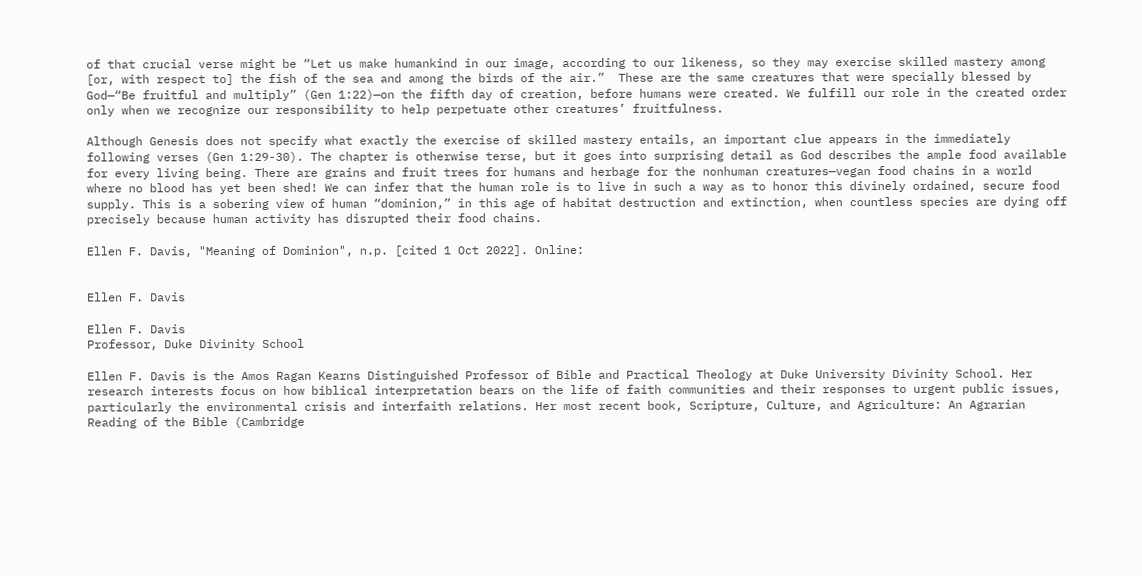of that crucial verse might be “Let us make humankind in our image, according to our likeness, so they may exercise skilled mastery among [or, with respect to] the fish of the sea and among the birds of the air.”  These are the same creatures that were specially blessed by God—“Be fruitful and multiply” (Gen 1:22)—on the fifth day of creation, before humans were created. We fulfill our role in the created order only when we recognize our responsibility to help perpetuate other creatures’ fruitfulness.

Although Genesis does not specify what exactly the exercise of skilled mastery entails, an important clue appears in the immediately following verses (Gen 1:29-30). The chapter is otherwise terse, but it goes into surprising detail as God describes the ample food available for every living being. There are grains and fruit trees for humans and herbage for the nonhuman creatures—vegan food chains in a world where no blood has yet been shed! We can infer that the human role is to live in such a way as to honor this divinely ordained, secure food supply. This is a sobering view of human “dominion,” in this age of habitat destruction and extinction, when countless species are dying off precisely because human activity has disrupted their food chains.

Ellen F. Davis, "Meaning of Dominion", n.p. [cited 1 Oct 2022]. Online:


Ellen F. Davis

Ellen F. Davis
Professor, Duke Divinity School

Ellen F. Davis is the Amos Ragan Kearns Distinguished Professor of Bible and Practical Theology at Duke University Divinity School. Her research interests focus on how biblical interpretation bears on the life of faith communities and their responses to urgent public issues, particularly the environmental crisis and interfaith relations. Her most recent book, Scripture, Culture, and Agriculture: An Agrarian Reading of the Bible (Cambridge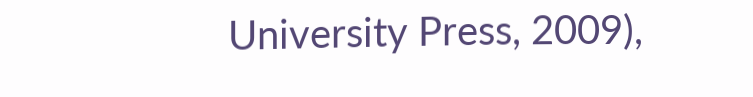University Press, 2009),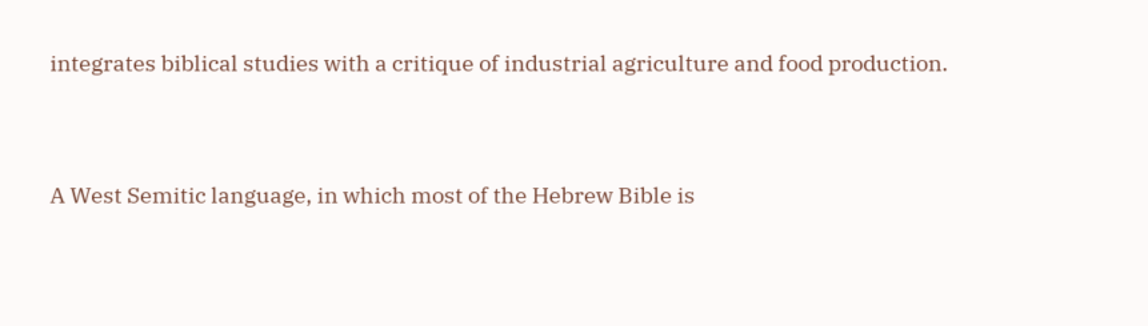integrates biblical studies with a critique of industrial agriculture and food production.


A West Semitic language, in which most of the Hebrew Bible is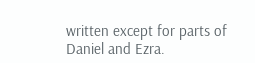written except for parts of Daniel and Ezra.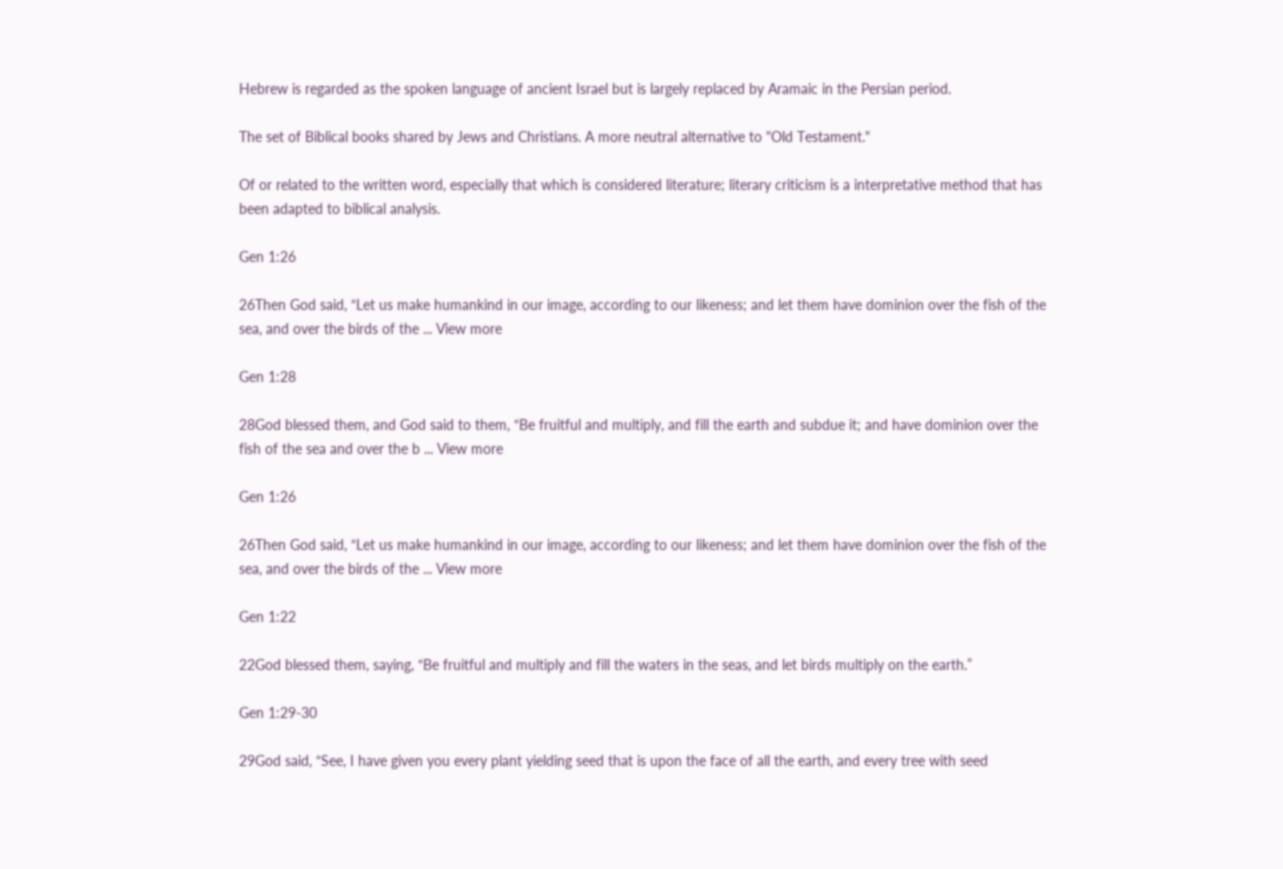Hebrew is regarded as the spoken language of ancient Israel but is largely replaced by Aramaic in the Persian period.

The set of Biblical books shared by Jews and Christians. A more neutral alternative to "Old Testament."

Of or related to the written word, especially that which is considered literature; literary criticism is a interpretative method that has been adapted to biblical analysis.

Gen 1:26

26Then God said, “Let us make humankind in our image, according to our likeness; and let them have dominion over the fish of the sea, and over the birds of the ... View more

Gen 1:28

28God blessed them, and God said to them, “Be fruitful and multiply, and fill the earth and subdue it; and have dominion over the fish of the sea and over the b ... View more

Gen 1:26

26Then God said, “Let us make humankind in our image, according to our likeness; and let them have dominion over the fish of the sea, and over the birds of the ... View more

Gen 1:22

22God blessed them, saying, “Be fruitful and multiply and fill the waters in the seas, and let birds multiply on the earth.”

Gen 1:29-30

29God said, “See, I have given you every plant yielding seed that is upon the face of all the earth, and every tree with seed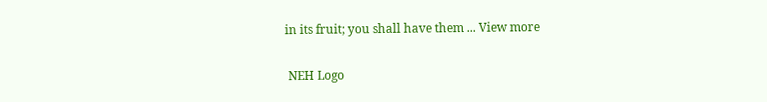in its fruit; you shall have them ... View more

 NEH Logo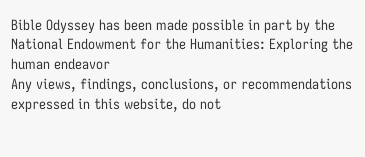Bible Odyssey has been made possible in part by the National Endowment for the Humanities: Exploring the human endeavor
Any views, findings, conclusions, or recommendations expressed in this website, do not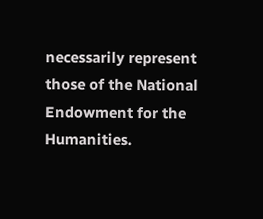necessarily represent those of the National Endowment for the Humanities.